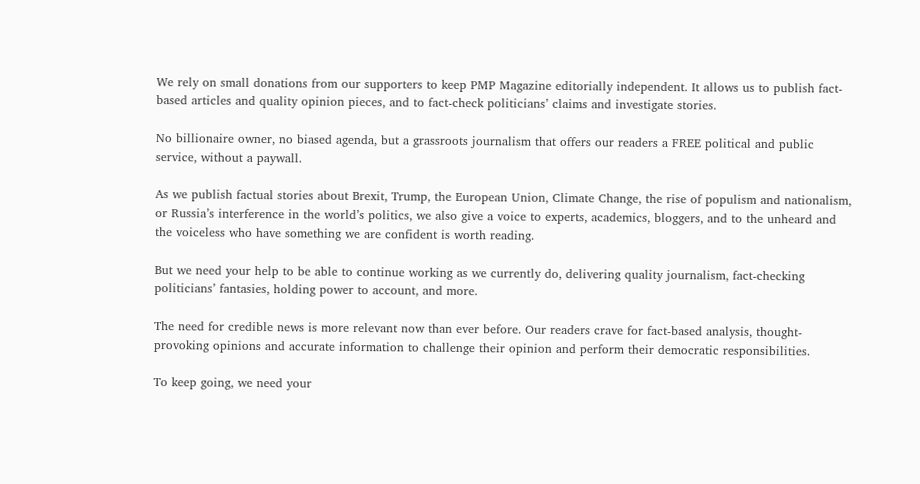We rely on small donations from our supporters to keep PMP Magazine editorially independent. It allows us to publish fact-based articles and quality opinion pieces, and to fact-check politicians’ claims and investigate stories.

No billionaire owner, no biased agenda, but a grassroots journalism that offers our readers a FREE political and public service, without a paywall.

As we publish factual stories about Brexit, Trump, the European Union, Climate Change, the rise of populism and nationalism, or Russia’s interference in the world’s politics, we also give a voice to experts, academics, bloggers, and to the unheard and the voiceless who have something we are confident is worth reading.

But we need your help to be able to continue working as we currently do, delivering quality journalism, fact-checking politicians’ fantasies, holding power to account, and more.

The need for credible news is more relevant now than ever before. Our readers crave for fact-based analysis, thought-provoking opinions and accurate information to challenge their opinion and perform their democratic responsibilities.

To keep going, we need your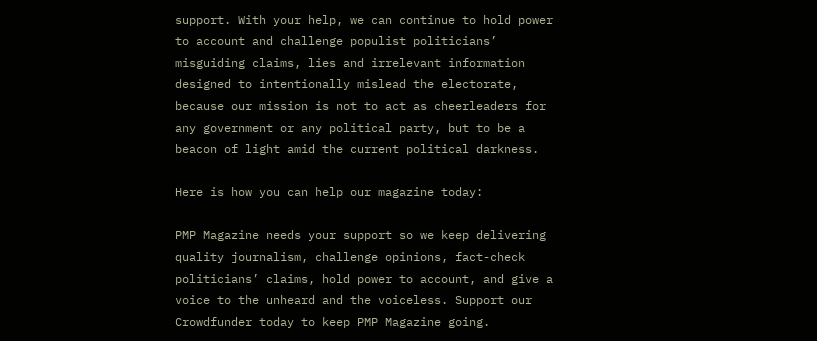support. With your help, we can continue to hold power to account and challenge populist politicians’ misguiding claims, lies and irrelevant information designed to intentionally mislead the electorate, because our mission is not to act as cheerleaders for any government or any political party, but to be a beacon of light amid the current political darkness.

Here is how you can help our magazine today:

PMP Magazine needs your support so we keep delivering quality journalism, challenge opinions, fact-check politicians’ claims, hold power to account, and give a voice to the unheard and the voiceless. Support our Crowdfunder today to keep PMP Magazine going.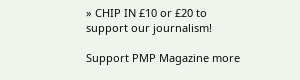» CHIP IN £10 or £20 to support our journalism!

Support PMP Magazine more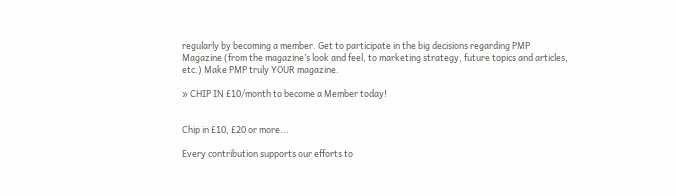regularly by becoming a member. Get to participate in the big decisions regarding PMP Magazine (from the magazine’s look and feel, to marketing strategy, future topics and articles, etc.) Make PMP truly YOUR magazine.

» CHIP IN £10/month to become a Member today!


Chip in £10, £20 or more...

Every contribution supports our efforts to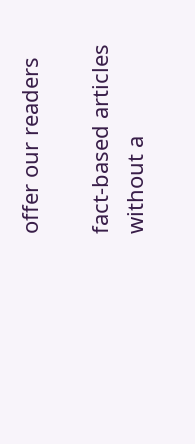offer our readers

fact-based articles without a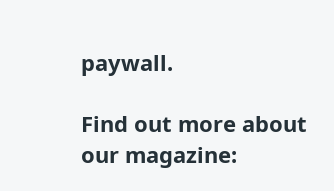paywall.

Find out more about our magazine: